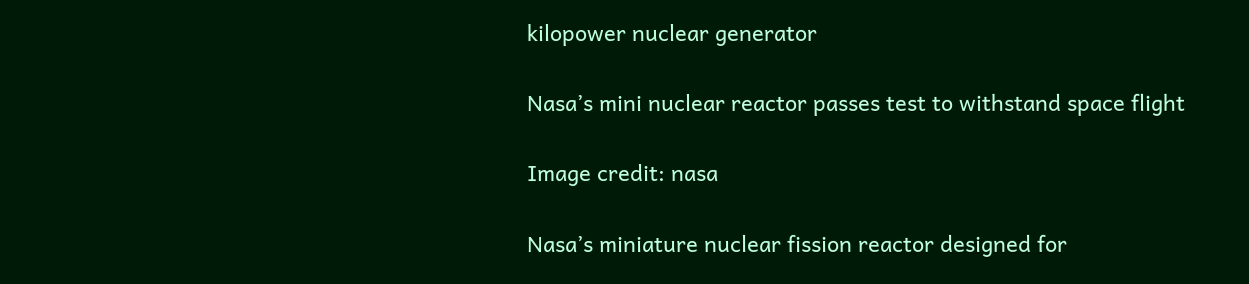kilopower nuclear generator

Nasa’s mini nuclear reactor passes test to withstand space flight

Image credit: nasa

Nasa’s miniature nuclear fission reactor designed for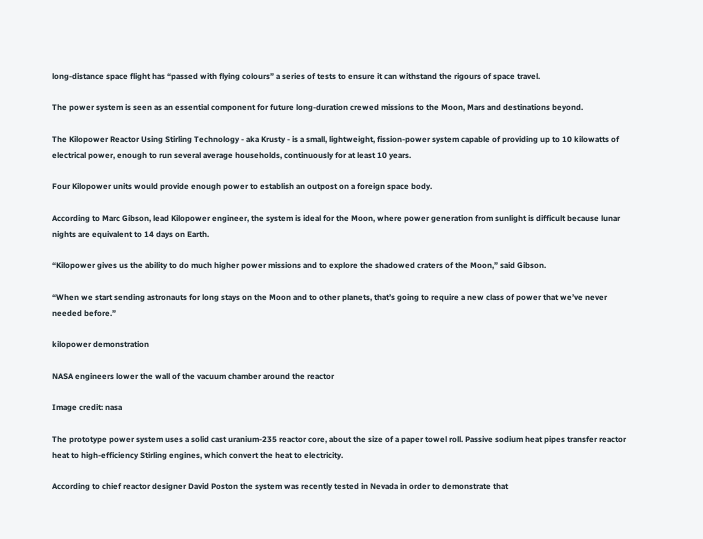long-distance space flight has “passed with flying colours” a series of tests to ensure it can withstand the rigours of space travel.

The power system is seen as an essential component for future long-duration crewed missions to the Moon, Mars and destinations beyond.

The Kilopower Reactor Using Stirling Technology - aka Krusty - is a small, lightweight, fission-power system capable of providing up to 10 kilowatts of electrical power, enough to run several average households, continuously for at least 10 years.

Four Kilopower units would provide enough power to establish an outpost on a foreign space body.

According to Marc Gibson, lead Kilopower engineer, the system is ideal for the Moon, where power generation from sunlight is difficult because lunar nights are equivalent to 14 days on Earth.

“Kilopower gives us the ability to do much higher power missions and to explore the shadowed craters of the Moon,” said Gibson.

“When we start sending astronauts for long stays on the Moon and to other planets, that’s going to require a new class of power that we’ve never needed before.”

kilopower demonstration

NASA engineers lower the wall of the vacuum chamber around the reactor

Image credit: nasa

The prototype power system uses a solid cast uranium-235 reactor core, about the size of a paper towel roll. Passive sodium heat pipes transfer reactor heat to high-efficiency Stirling engines, which convert the heat to electricity.

According to chief reactor designer David Poston the system was recently tested in Nevada in order to demonstrate that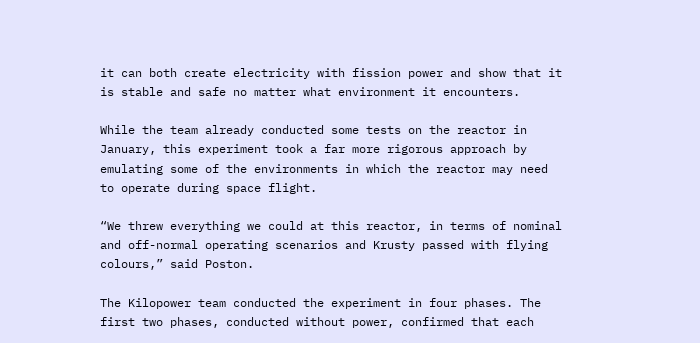it can both create electricity with fission power and show that it is stable and safe no matter what environment it encounters.

While the team already conducted some tests on the reactor in January, this experiment took a far more rigorous approach by emulating some of the environments in which the reactor may need to operate during space flight.

“We threw everything we could at this reactor, in terms of nominal and off-normal operating scenarios and Krusty passed with flying colours,” said Poston.

The Kilopower team conducted the experiment in four phases. The first two phases, conducted without power, confirmed that each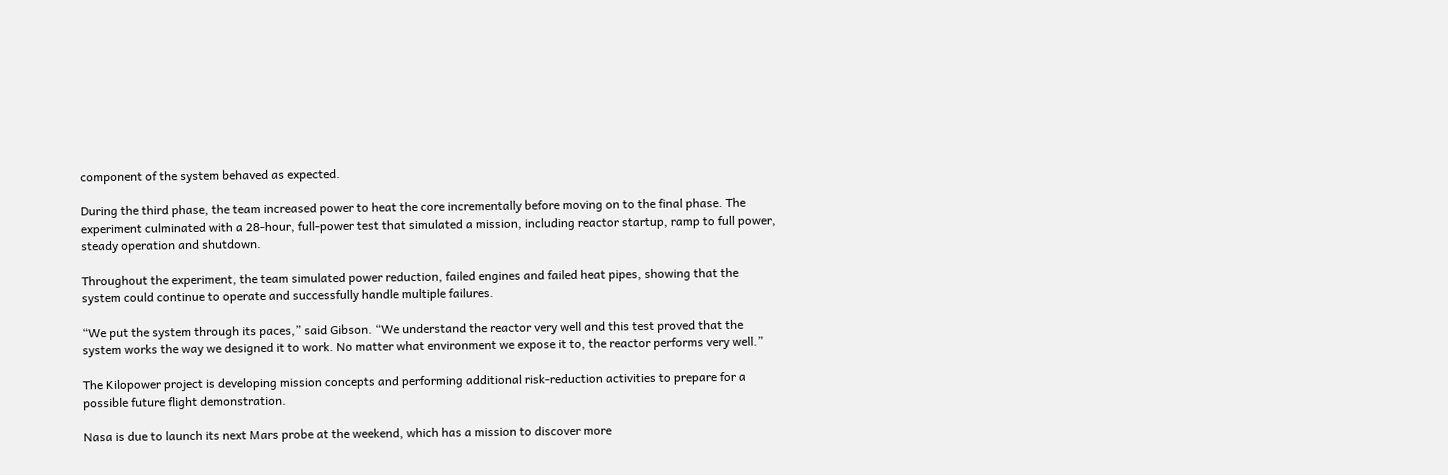component of the system behaved as expected.

During the third phase, the team increased power to heat the core incrementally before moving on to the final phase. The experiment culminated with a 28-hour, full-power test that simulated a mission, including reactor startup, ramp to full power, steady operation and shutdown.

Throughout the experiment, the team simulated power reduction, failed engines and failed heat pipes, showing that the system could continue to operate and successfully handle multiple failures.

“We put the system through its paces,” said Gibson. “We understand the reactor very well and this test proved that the system works the way we designed it to work. No matter what environment we expose it to, the reactor performs very well.”

The Kilopower project is developing mission concepts and performing additional risk-reduction activities to prepare for a possible future flight demonstration.

Nasa is due to launch its next Mars probe at the weekend, which has a mission to discover more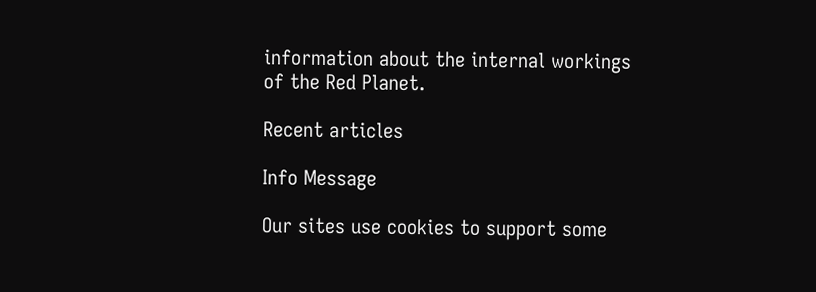information about the internal workings of the Red Planet.

Recent articles

Info Message

Our sites use cookies to support some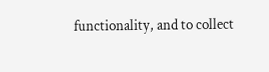functionality, and to collect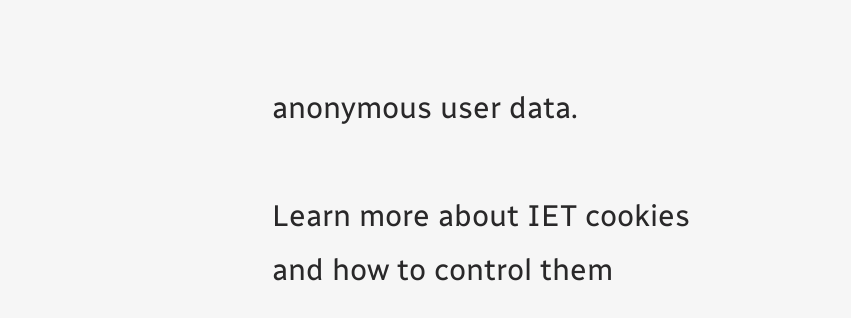anonymous user data.

Learn more about IET cookies and how to control them